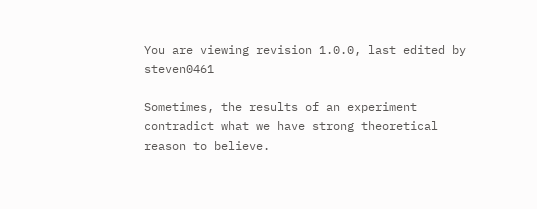You are viewing revision 1.0.0, last edited by steven0461

Sometimes, the results of an experiment contradict what we have strong theoretical reason to believe.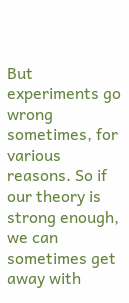But experiments go wrong sometimes, for various reasons. So if our theory is strong enough, we can sometimes get away with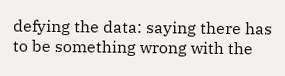defying the data: saying there has to be something wrong with the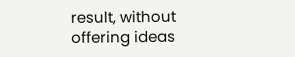result, without offering ideas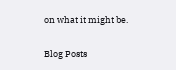on what it might be.

Blog Posts